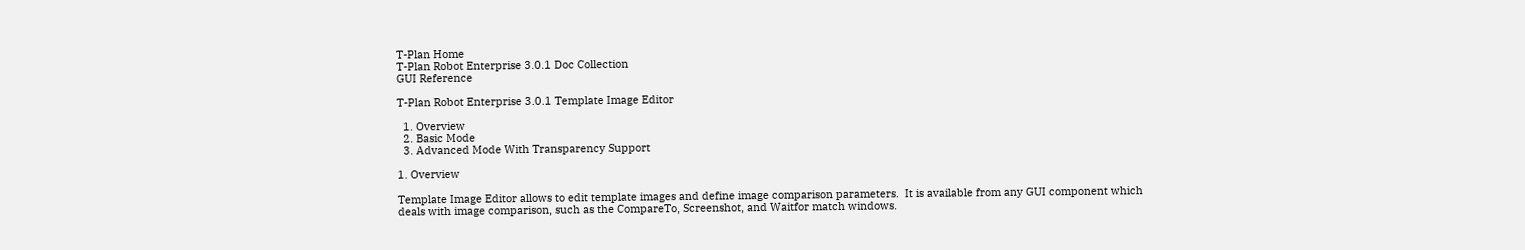T-Plan Home
T-Plan Robot Enterprise 3.0.1 Doc Collection
GUI Reference

T-Plan Robot Enterprise 3.0.1 Template Image Editor

  1. Overview
  2. Basic Mode
  3. Advanced Mode With Transparency Support

1. Overview

Template Image Editor allows to edit template images and define image comparison parameters.  It is available from any GUI component which deals with image comparison, such as the CompareTo, Screenshot, and Waitfor match windows.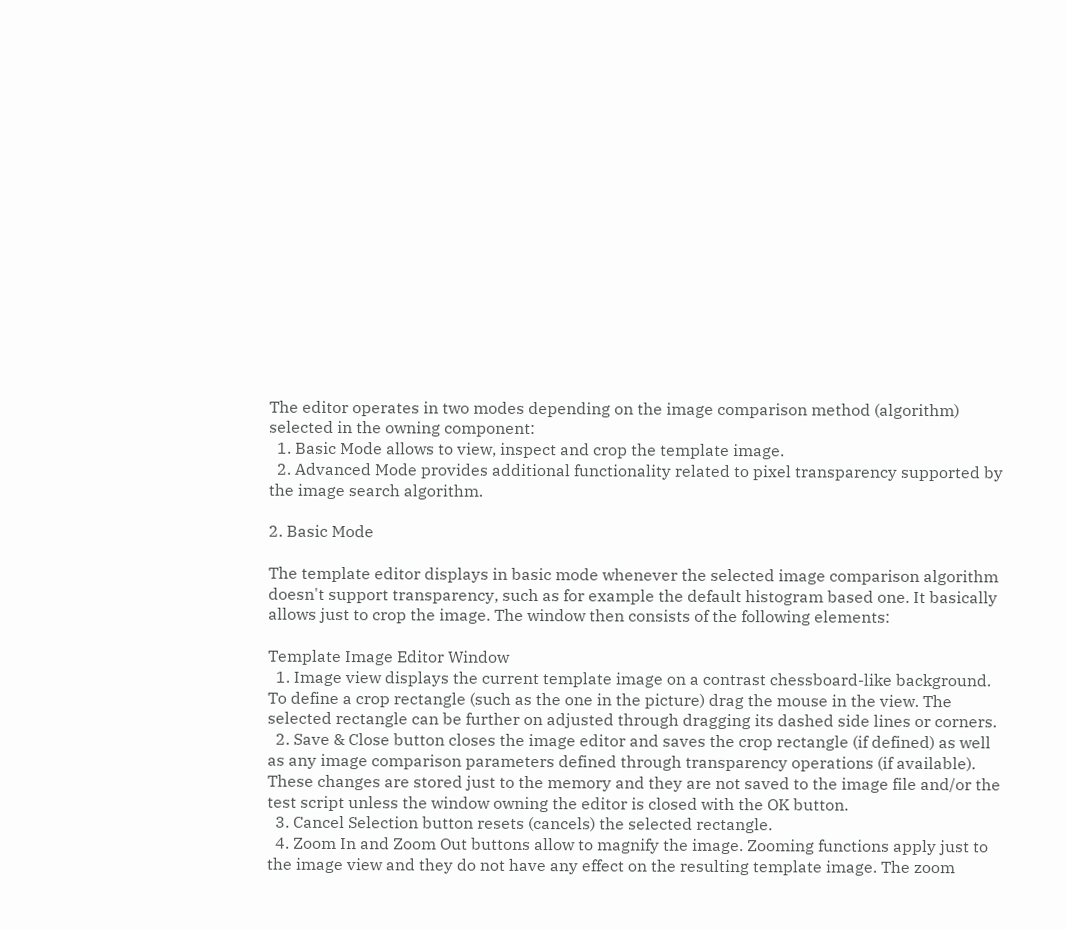The editor operates in two modes depending on the image comparison method (algorithm) selected in the owning component:
  1. Basic Mode allows to view, inspect and crop the template image.
  2. Advanced Mode provides additional functionality related to pixel transparency supported by the image search algorithm.

2. Basic Mode

The template editor displays in basic mode whenever the selected image comparison algorithm doesn't support transparency, such as for example the default histogram based one. It basically allows just to crop the image. The window then consists of the following elements:

Template Image Editor Window
  1. Image view displays the current template image on a contrast chessboard-like background. To define a crop rectangle (such as the one in the picture) drag the mouse in the view. The selected rectangle can be further on adjusted through dragging its dashed side lines or corners.
  2. Save & Close button closes the image editor and saves the crop rectangle (if defined) as well as any image comparison parameters defined through transparency operations (if available). These changes are stored just to the memory and they are not saved to the image file and/or the test script unless the window owning the editor is closed with the OK button.
  3. Cancel Selection button resets (cancels) the selected rectangle.
  4. Zoom In and Zoom Out buttons allow to magnify the image. Zooming functions apply just to the image view and they do not have any effect on the resulting template image. The zoom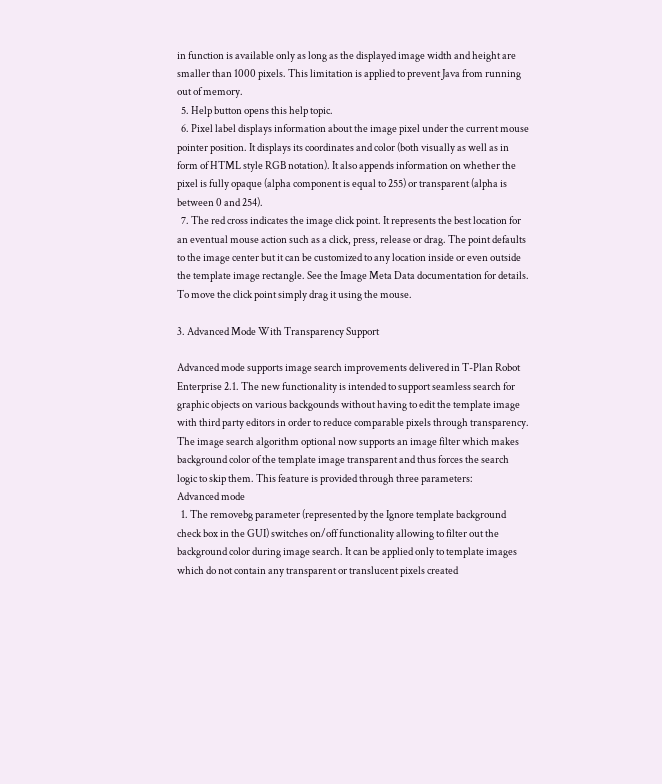in function is available only as long as the displayed image width and height are smaller than 1000 pixels. This limitation is applied to prevent Java from running out of memory.
  5. Help button opens this help topic.
  6. Pixel label displays information about the image pixel under the current mouse pointer position. It displays its coordinates and color (both visually as well as in form of HTML style RGB notation). It also appends information on whether the pixel is fully opaque (alpha component is equal to 255) or transparent (alpha is between 0 and 254).
  7. The red cross indicates the image click point. It represents the best location for an eventual mouse action such as a click, press, release or drag. The point defaults to the image center but it can be customized to any location inside or even outside the template image rectangle. See the Image Meta Data documentation for details. To move the click point simply drag it using the mouse.

3. Advanced Mode With Transparency Support

Advanced mode supports image search improvements delivered in T-Plan Robot Enterprise 2.1. The new functionality is intended to support seamless search for graphic objects on various backgounds without having to edit the template image with third party editors in order to reduce comparable pixels through transparency. The image search algorithm optional now supports an image filter which makes background color of the template image transparent and thus forces the search logic to skip them. This feature is provided through three parameters:
Advanced mode
  1. The removebg parameter (represented by the Ignore template background check box in the GUI) switches on/off functionality allowing to filter out the background color during image search. It can be applied only to template images which do not contain any transparent or translucent pixels created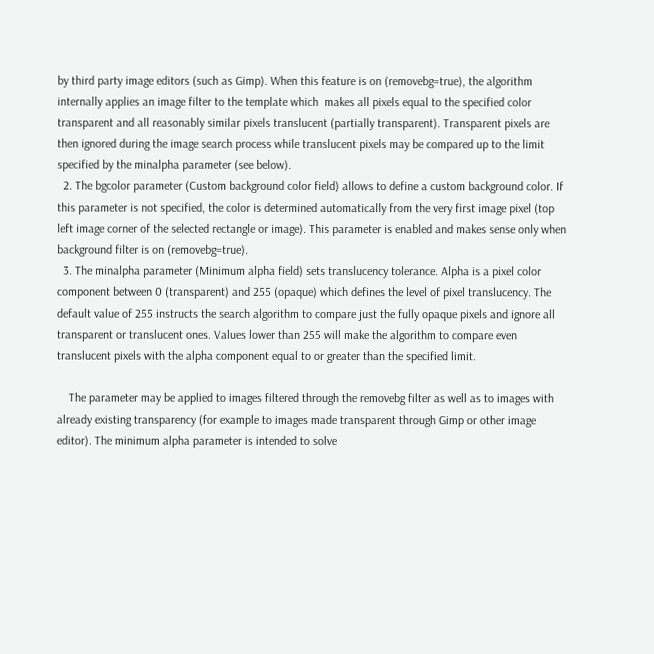by third party image editors (such as Gimp). When this feature is on (removebg=true), the algorithm internally applies an image filter to the template which  makes all pixels equal to the specified color transparent and all reasonably similar pixels translucent (partially transparent). Transparent pixels are then ignored during the image search process while translucent pixels may be compared up to the limit specified by the minalpha parameter (see below).
  2. The bgcolor parameter (Custom background color field) allows to define a custom background color. If this parameter is not specified, the color is determined automatically from the very first image pixel (top left image corner of the selected rectangle or image). This parameter is enabled and makes sense only when background filter is on (removebg=true).
  3. The minalpha parameter (Minimum alpha field) sets translucency tolerance. Alpha is a pixel color component between 0 (transparent) and 255 (opaque) which defines the level of pixel translucency. The default value of 255 instructs the search algorithm to compare just the fully opaque pixels and ignore all transparent or translucent ones. Values lower than 255 will make the algorithm to compare even translucent pixels with the alpha component equal to or greater than the specified limit.

    The parameter may be applied to images filtered through the removebg filter as well as to images with already existing transparency (for example to images made transparent through Gimp or other image editor). The minimum alpha parameter is intended to solve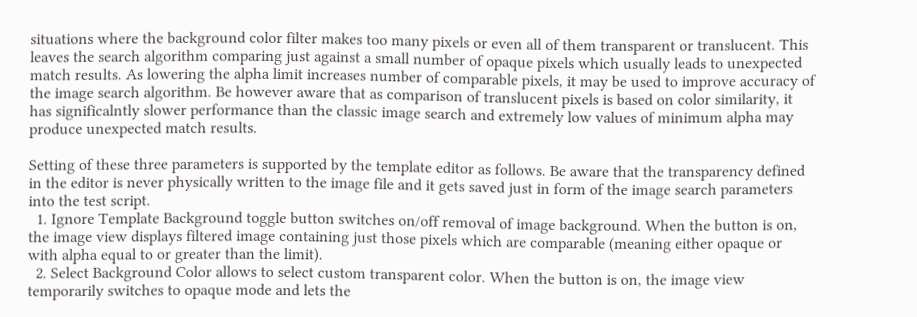situations where the background color filter makes too many pixels or even all of them transparent or translucent. This leaves the search algorithm comparing just against a small number of opaque pixels which usually leads to unexpected match results. As lowering the alpha limit increases number of comparable pixels, it may be used to improve accuracy of the image search algorithm. Be however aware that as comparison of translucent pixels is based on color similarity, it has significalntly slower performance than the classic image search and extremely low values of minimum alpha may produce unexpected match results.

Setting of these three parameters is supported by the template editor as follows. Be aware that the transparency defined in the editor is never physically written to the image file and it gets saved just in form of the image search parameters into the test script.
  1. Ignore Template Background toggle button switches on/off removal of image background. When the button is on, the image view displays filtered image containing just those pixels which are comparable (meaning either opaque or with alpha equal to or greater than the limit).
  2. Select Background Color allows to select custom transparent color. When the button is on, the image view temporarily switches to opaque mode and lets the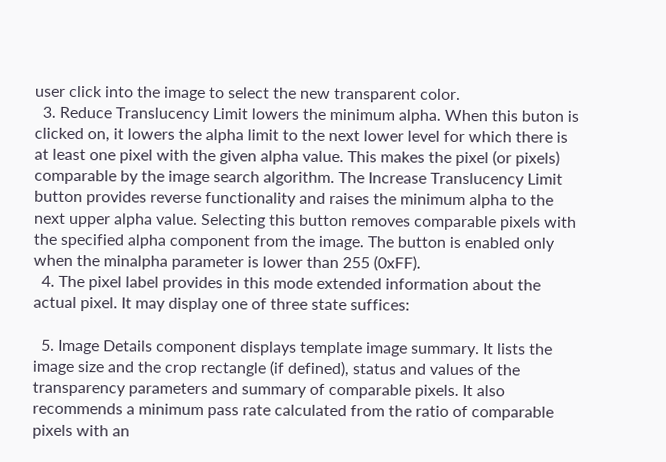user click into the image to select the new transparent color.
  3. Reduce Translucency Limit lowers the minimum alpha. When this buton is clicked on, it lowers the alpha limit to the next lower level for which there is at least one pixel with the given alpha value. This makes the pixel (or pixels) comparable by the image search algorithm. The Increase Translucency Limit button provides reverse functionality and raises the minimum alpha to the next upper alpha value. Selecting this button removes comparable pixels with the specified alpha component from the image. The button is enabled only when the minalpha parameter is lower than 255 (0xFF).
  4. The pixel label provides in this mode extended information about the actual pixel. It may display one of three state suffices:

  5. Image Details component displays template image summary. It lists the image size and the crop rectangle (if defined), status and values of the transparency parameters and summary of comparable pixels. It also recommends a minimum pass rate calculated from the ratio of comparable pixels with an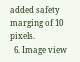added safety marging of 10 pixels.
  6. Image view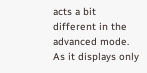acts a bit different in the advanced mode. As it displays only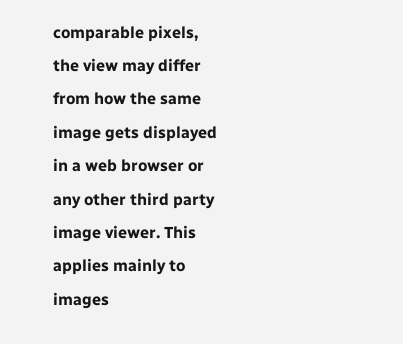comparable pixels, the view may differ from how the same image gets displayed in a web browser or any other third party image viewer. This applies mainly to images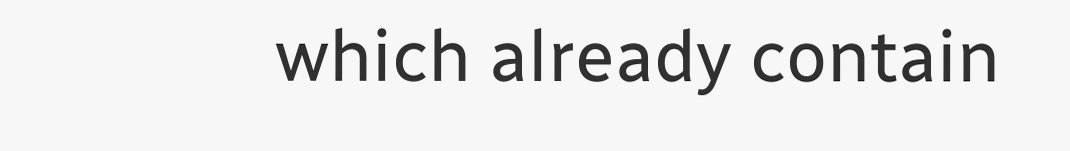which already contain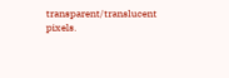transparent/translucent pixels.